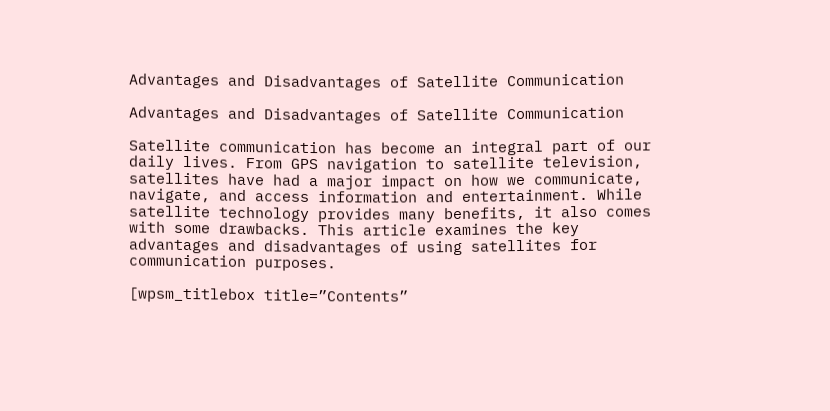Advantages and Disadvantages of Satellite Communication

Advantages and Disadvantages of Satellite Communication

Satellite communication has become an integral part of our daily lives. From GPS navigation to satellite television, satellites have had a major impact on how we communicate, navigate, and access information and entertainment. While satellite technology provides many benefits, it also comes with some drawbacks. This article examines the key advantages and disadvantages of using satellites for communication purposes.

[wpsm_titlebox title=”Contents”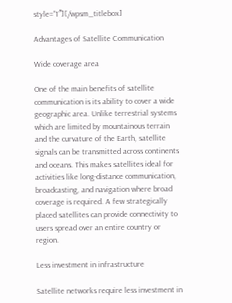style=”1″][/wpsm_titlebox]

Advantages of Satellite Communication

Wide coverage area

One of the main benefits of satellite communication is its ability to cover a wide geographic area. Unlike terrestrial systems which are limited by mountainous terrain and the curvature of the Earth, satellite signals can be transmitted across continents and oceans. This makes satellites ideal for activities like long-distance communication, broadcasting, and navigation where broad coverage is required. A few strategically placed satellites can provide connectivity to users spread over an entire country or region.

Less investment in infrastructure

Satellite networks require less investment in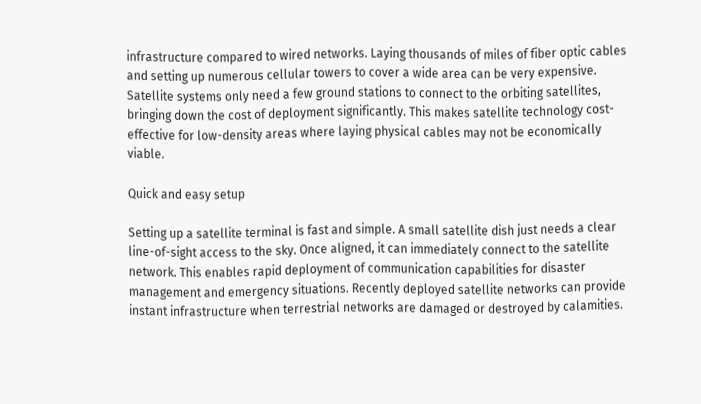infrastructure compared to wired networks. Laying thousands of miles of fiber optic cables and setting up numerous cellular towers to cover a wide area can be very expensive. Satellite systems only need a few ground stations to connect to the orbiting satellites, bringing down the cost of deployment significantly. This makes satellite technology cost-effective for low-density areas where laying physical cables may not be economically viable.

Quick and easy setup

Setting up a satellite terminal is fast and simple. A small satellite dish just needs a clear line-of-sight access to the sky. Once aligned, it can immediately connect to the satellite network. This enables rapid deployment of communication capabilities for disaster management and emergency situations. Recently deployed satellite networks can provide instant infrastructure when terrestrial networks are damaged or destroyed by calamities.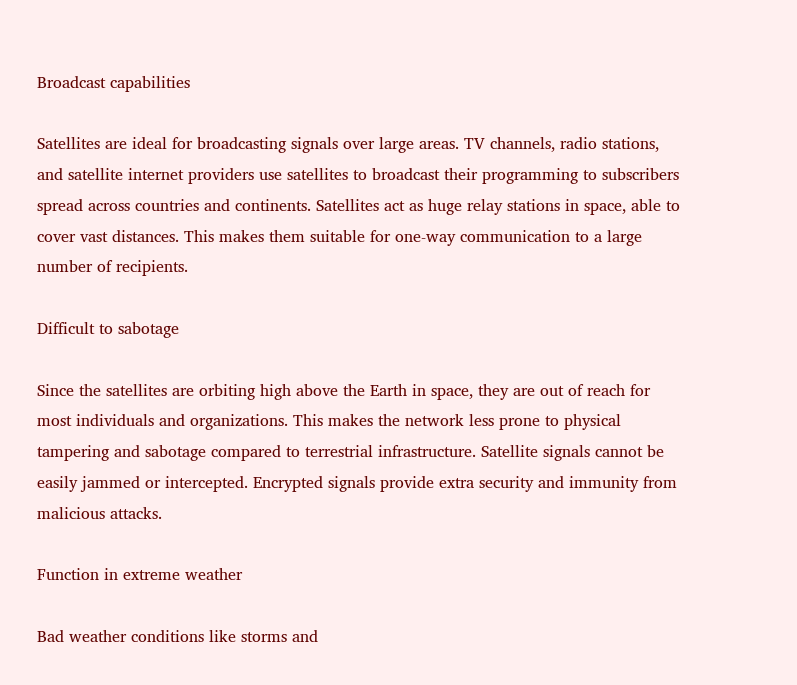Broadcast capabilities

Satellites are ideal for broadcasting signals over large areas. TV channels, radio stations, and satellite internet providers use satellites to broadcast their programming to subscribers spread across countries and continents. Satellites act as huge relay stations in space, able to cover vast distances. This makes them suitable for one-way communication to a large number of recipients.

Difficult to sabotage

Since the satellites are orbiting high above the Earth in space, they are out of reach for most individuals and organizations. This makes the network less prone to physical tampering and sabotage compared to terrestrial infrastructure. Satellite signals cannot be easily jammed or intercepted. Encrypted signals provide extra security and immunity from malicious attacks.

Function in extreme weather

Bad weather conditions like storms and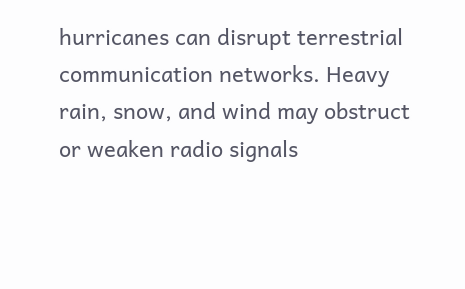hurricanes can disrupt terrestrial communication networks. Heavy rain, snow, and wind may obstruct or weaken radio signals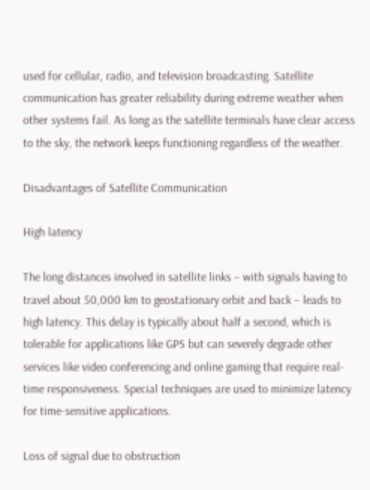used for cellular, radio, and television broadcasting. Satellite communication has greater reliability during extreme weather when other systems fail. As long as the satellite terminals have clear access to the sky, the network keeps functioning regardless of the weather.

Disadvantages of Satellite Communication

High latency

The long distances involved in satellite links – with signals having to travel about 50,000 km to geostationary orbit and back – leads to high latency. This delay is typically about half a second, which is tolerable for applications like GPS but can severely degrade other services like video conferencing and online gaming that require real-time responsiveness. Special techniques are used to minimize latency for time-sensitive applications.

Loss of signal due to obstruction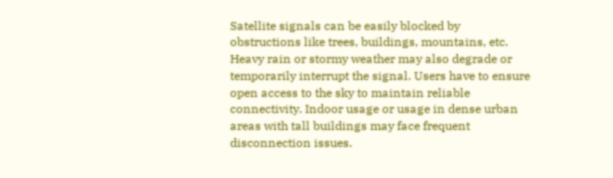Satellite signals can be easily blocked by obstructions like trees, buildings, mountains, etc. Heavy rain or stormy weather may also degrade or temporarily interrupt the signal. Users have to ensure open access to the sky to maintain reliable connectivity. Indoor usage or usage in dense urban areas with tall buildings may face frequent disconnection issues.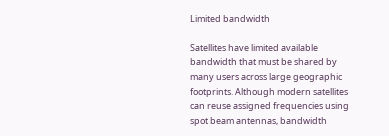Limited bandwidth

Satellites have limited available bandwidth that must be shared by many users across large geographic footprints. Although modern satellites can reuse assigned frequencies using spot beam antennas, bandwidth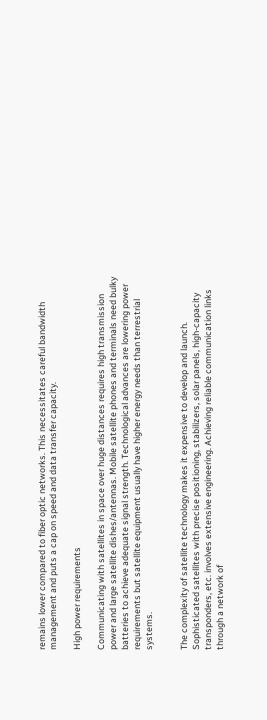remains lower compared to fiber optic networks. This necessitates careful bandwidth management and puts a cap on speed and data transfer capacity.

High power requirements

Communicating with satellites in space over huge distances requires high transmission power and large satellite dishes/antennas. Mobile satellite phones and terminals need bulky batteries to achieve adequate signal strength. Technological advances are lowering power requirements but satellite equipment usually have higher energy needs than terrestrial systems.


The complexity of satellite technology makes it expensive to develop and launch. Sophisticated satellites with precise positioning, stabilizers, solar panels, high-capacity transponders, etc. involves extensive engineering. Achieving reliable communication links through a network of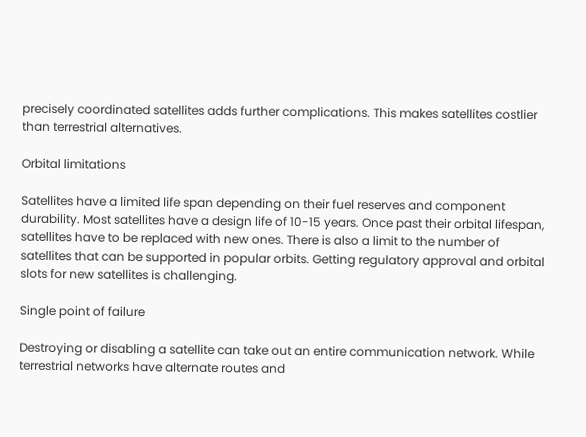precisely coordinated satellites adds further complications. This makes satellites costlier than terrestrial alternatives.

Orbital limitations

Satellites have a limited life span depending on their fuel reserves and component durability. Most satellites have a design life of 10-15 years. Once past their orbital lifespan, satellites have to be replaced with new ones. There is also a limit to the number of satellites that can be supported in popular orbits. Getting regulatory approval and orbital slots for new satellites is challenging.

Single point of failure

Destroying or disabling a satellite can take out an entire communication network. While terrestrial networks have alternate routes and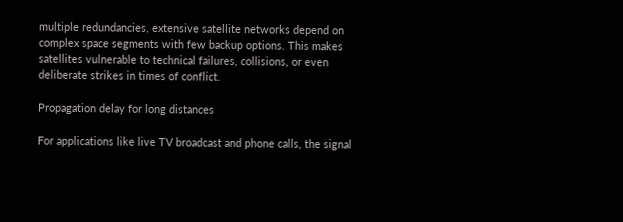multiple redundancies, extensive satellite networks depend on complex space segments with few backup options. This makes satellites vulnerable to technical failures, collisions, or even deliberate strikes in times of conflict.

Propagation delay for long distances

For applications like live TV broadcast and phone calls, the signal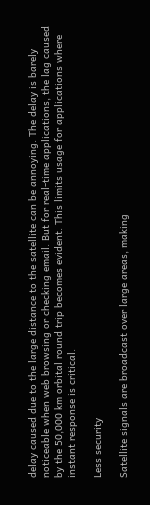delay caused due to the large distance to the satellite can be annoying. The delay is barely noticeable when web browsing or checking email. But for real-time applications, the lag caused by the 50,000 km orbital round trip becomes evident. This limits usage for applications where instant response is critical.

Less security

Satellite signals are broadcast over large areas, making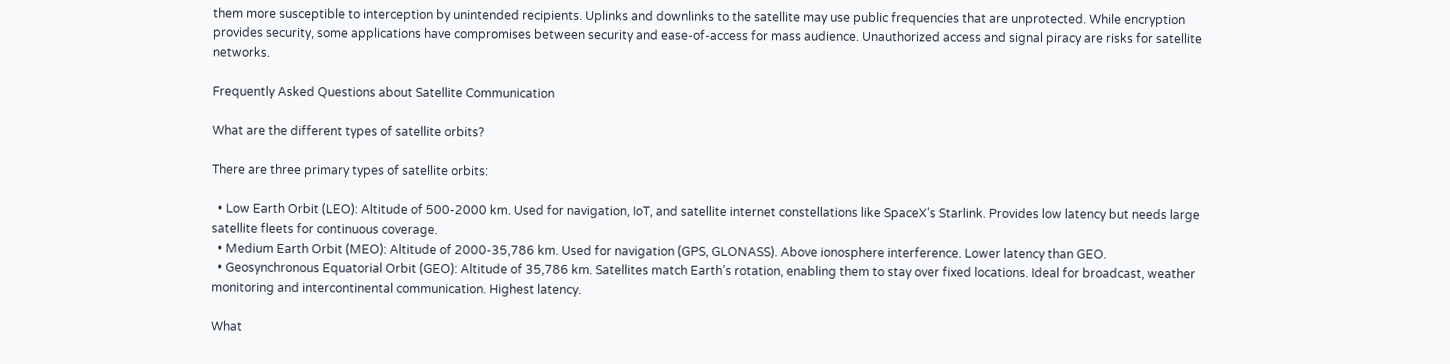them more susceptible to interception by unintended recipients. Uplinks and downlinks to the satellite may use public frequencies that are unprotected. While encryption provides security, some applications have compromises between security and ease-of-access for mass audience. Unauthorized access and signal piracy are risks for satellite networks.

Frequently Asked Questions about Satellite Communication

What are the different types of satellite orbits?

There are three primary types of satellite orbits:

  • Low Earth Orbit (LEO): Altitude of 500-2000 km. Used for navigation, IoT, and satellite internet constellations like SpaceX’s Starlink. Provides low latency but needs large satellite fleets for continuous coverage.
  • Medium Earth Orbit (MEO): Altitude of 2000-35,786 km. Used for navigation (GPS, GLONASS). Above ionosphere interference. Lower latency than GEO.
  • Geosynchronous Equatorial Orbit (GEO): Altitude of 35,786 km. Satellites match Earth’s rotation, enabling them to stay over fixed locations. Ideal for broadcast, weather monitoring and intercontinental communication. Highest latency.

What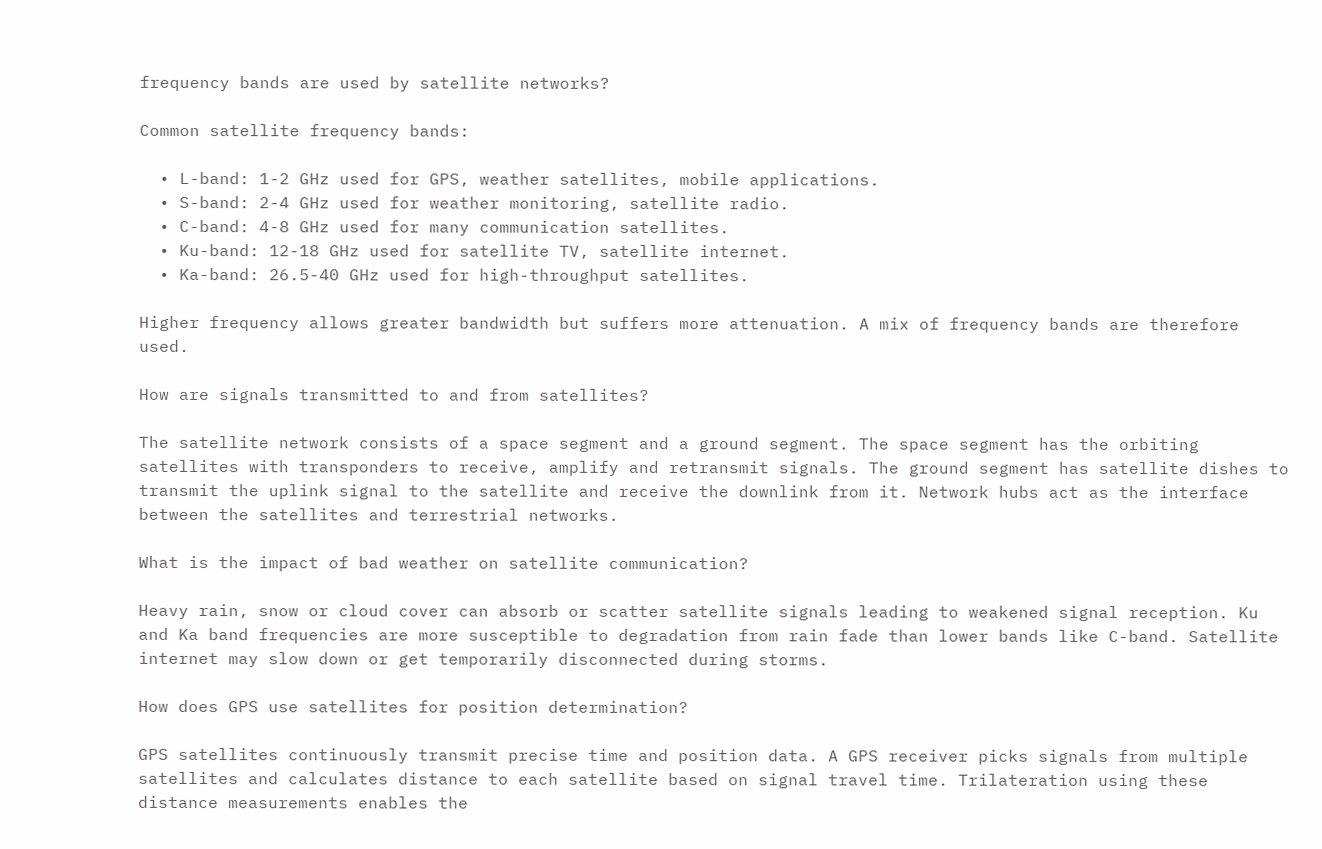frequency bands are used by satellite networks?

Common satellite frequency bands:

  • L-band: 1-2 GHz used for GPS, weather satellites, mobile applications.
  • S-band: 2-4 GHz used for weather monitoring, satellite radio.
  • C-band: 4-8 GHz used for many communication satellites.
  • Ku-band: 12-18 GHz used for satellite TV, satellite internet.
  • Ka-band: 26.5-40 GHz used for high-throughput satellites.

Higher frequency allows greater bandwidth but suffers more attenuation. A mix of frequency bands are therefore used.

How are signals transmitted to and from satellites?

The satellite network consists of a space segment and a ground segment. The space segment has the orbiting satellites with transponders to receive, amplify and retransmit signals. The ground segment has satellite dishes to transmit the uplink signal to the satellite and receive the downlink from it. Network hubs act as the interface between the satellites and terrestrial networks.

What is the impact of bad weather on satellite communication?

Heavy rain, snow or cloud cover can absorb or scatter satellite signals leading to weakened signal reception. Ku and Ka band frequencies are more susceptible to degradation from rain fade than lower bands like C-band. Satellite internet may slow down or get temporarily disconnected during storms.

How does GPS use satellites for position determination?

GPS satellites continuously transmit precise time and position data. A GPS receiver picks signals from multiple satellites and calculates distance to each satellite based on signal travel time. Trilateration using these distance measurements enables the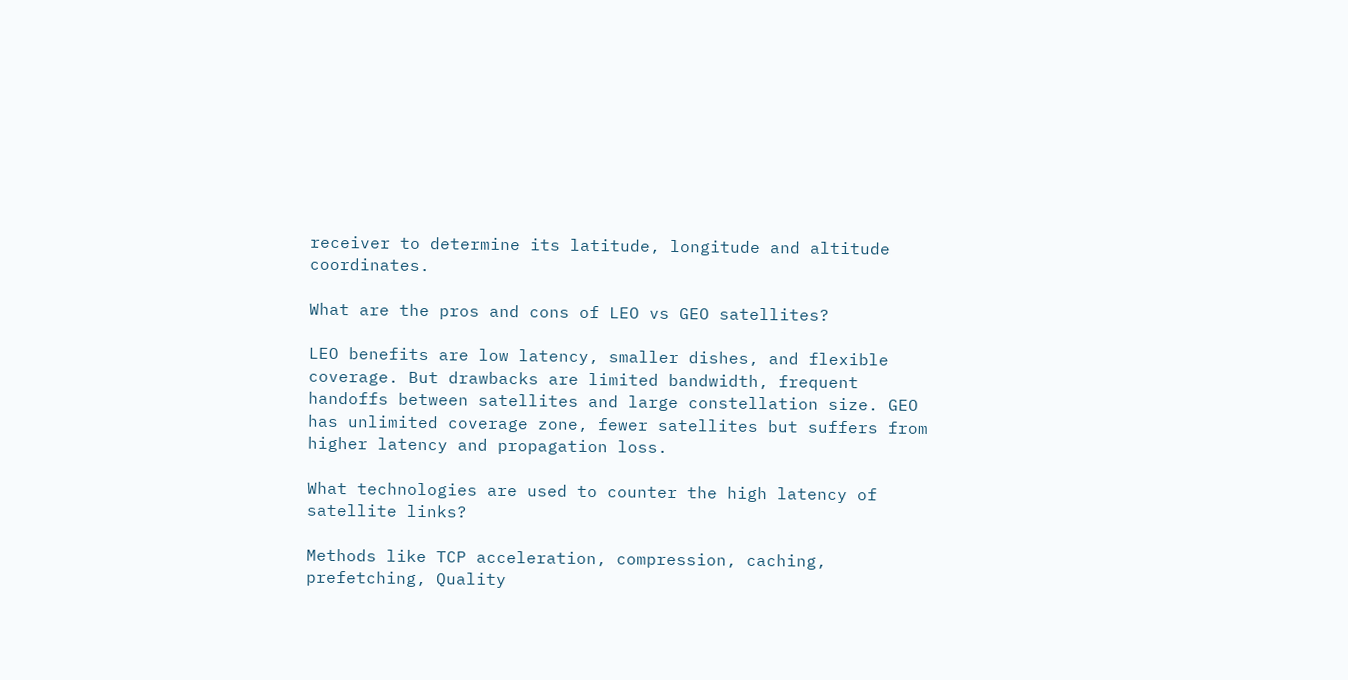receiver to determine its latitude, longitude and altitude coordinates.

What are the pros and cons of LEO vs GEO satellites?

LEO benefits are low latency, smaller dishes, and flexible coverage. But drawbacks are limited bandwidth, frequent handoffs between satellites and large constellation size. GEO has unlimited coverage zone, fewer satellites but suffers from higher latency and propagation loss.

What technologies are used to counter the high latency of satellite links?

Methods like TCP acceleration, compression, caching, prefetching, Quality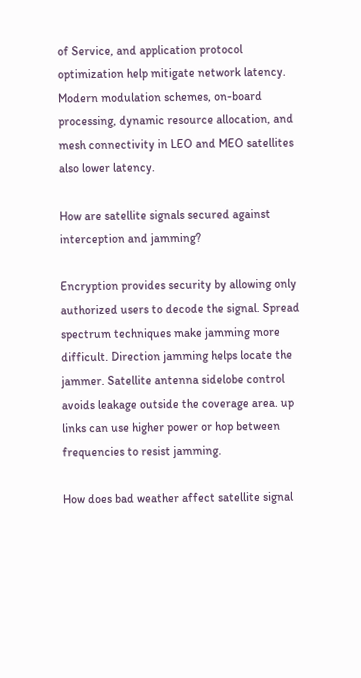of Service, and application protocol optimization help mitigate network latency. Modern modulation schemes, on-board processing, dynamic resource allocation, and mesh connectivity in LEO and MEO satellites also lower latency.

How are satellite signals secured against interception and jamming?

Encryption provides security by allowing only authorized users to decode the signal. Spread spectrum techniques make jamming more difficult. Direction jamming helps locate the jammer. Satellite antenna sidelobe control avoids leakage outside the coverage area. up links can use higher power or hop between frequencies to resist jamming.

How does bad weather affect satellite signal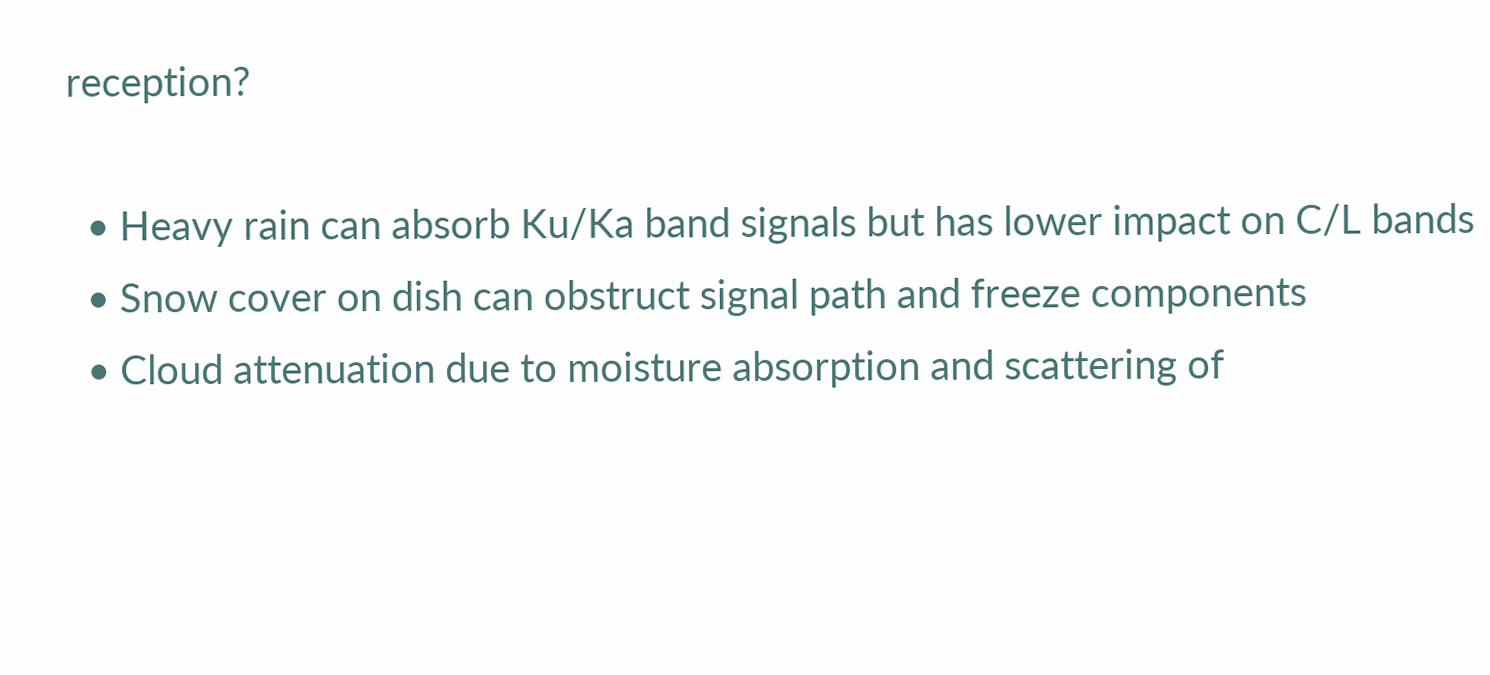reception?

  • Heavy rain can absorb Ku/Ka band signals but has lower impact on C/L bands
  • Snow cover on dish can obstruct signal path and freeze components
  • Cloud attenuation due to moisture absorption and scattering of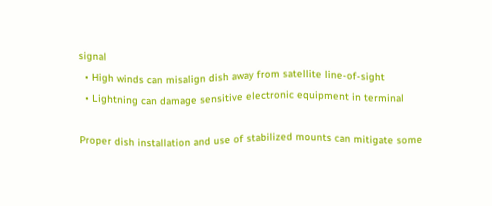signal
  • High winds can misalign dish away from satellite line-of-sight
  • Lightning can damage sensitive electronic equipment in terminal

Proper dish installation and use of stabilized mounts can mitigate some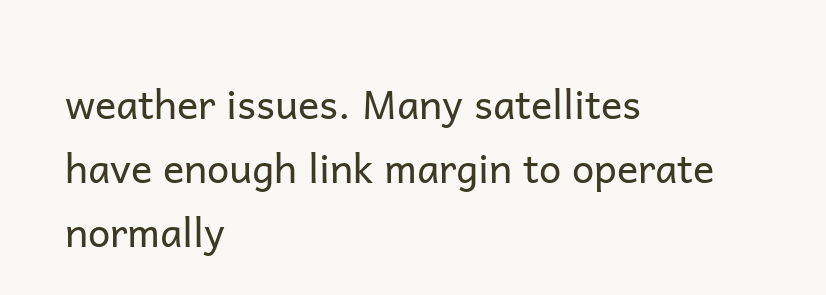weather issues. Many satellites have enough link margin to operate normally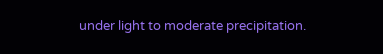under light to moderate precipitation.